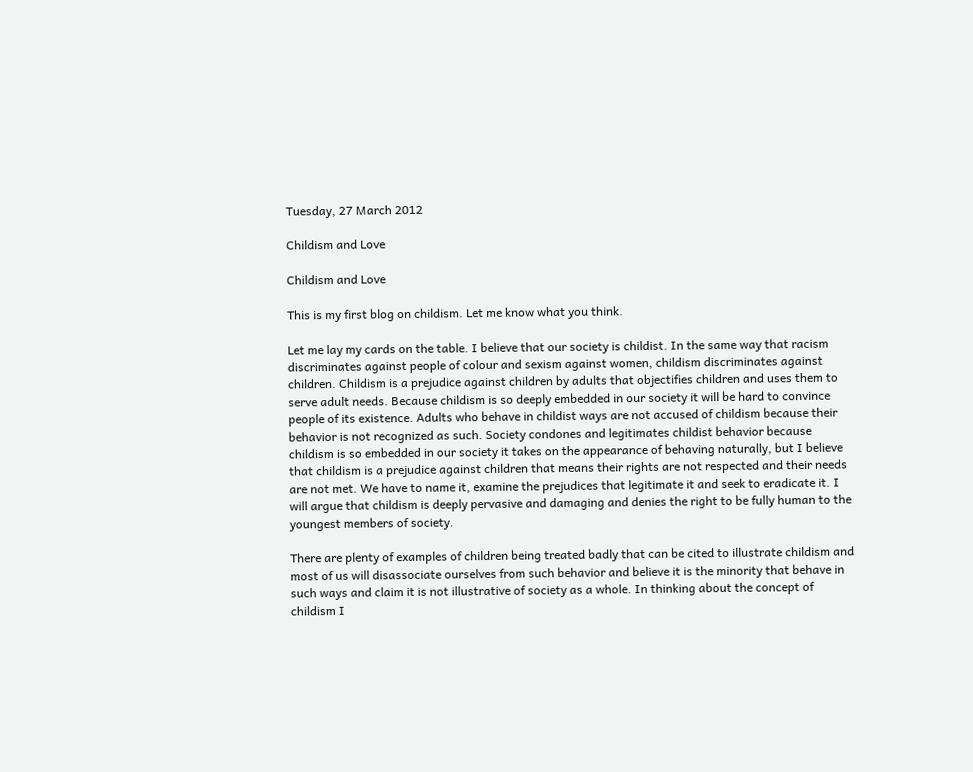Tuesday, 27 March 2012

Childism and Love

Childism and Love

This is my first blog on childism. Let me know what you think.

Let me lay my cards on the table. I believe that our society is childist. In the same way that racism discriminates against people of colour and sexism against women, childism discriminates against children. Childism is a prejudice against children by adults that objectifies children and uses them to serve adult needs. Because childism is so deeply embedded in our society it will be hard to convince people of its existence. Adults who behave in childist ways are not accused of childism because their behavior is not recognized as such. Society condones and legitimates childist behavior because childism is so embedded in our society it takes on the appearance of behaving naturally, but I believe that childism is a prejudice against children that means their rights are not respected and their needs are not met. We have to name it, examine the prejudices that legitimate it and seek to eradicate it. I will argue that childism is deeply pervasive and damaging and denies the right to be fully human to the youngest members of society.

There are plenty of examples of children being treated badly that can be cited to illustrate childism and most of us will disassociate ourselves from such behavior and believe it is the minority that behave in such ways and claim it is not illustrative of society as a whole. In thinking about the concept of childism I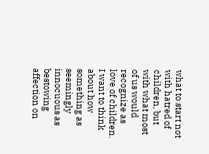what to start not with hatred of children, but with what most of us would recognize as love of children. I want to think about how something as seemingly innocuous as bestowing affection on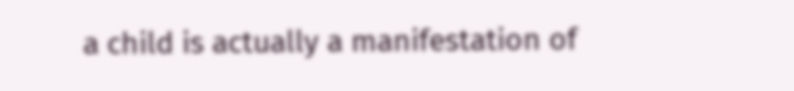a child is actually a manifestation of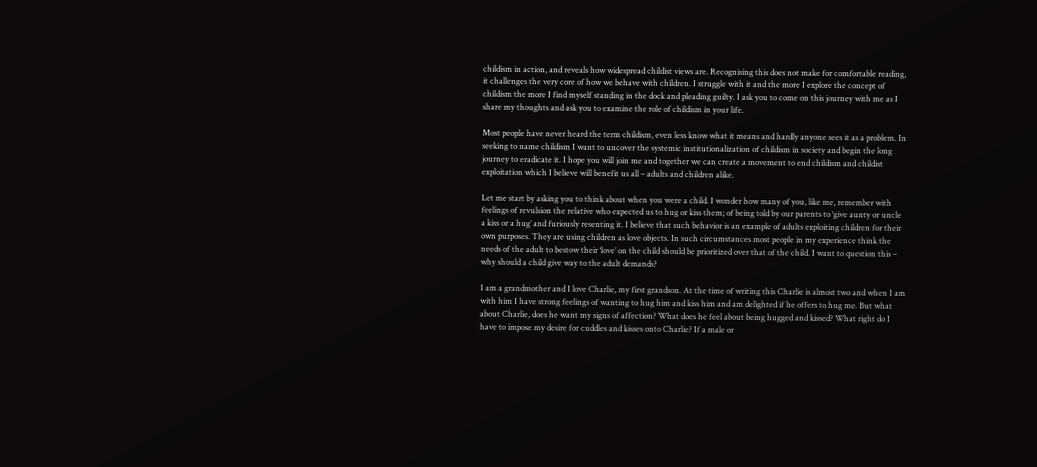childism in action, and reveals how widespread childist views are. Recognising this does not make for comfortable reading, it challenges the very core of how we behave with children. I struggle with it and the more I explore the concept of childism the more I find myself standing in the dock and pleading guilty. I ask you to come on this journey with me as I share my thoughts and ask you to examine the role of childism in your life.

Most people have never heard the term childism, even less know what it means and hardly anyone sees it as a problem. In seeking to name childism I want to uncover the systemic institutionalization of childism in society and begin the long journey to eradicate it. I hope you will join me and together we can create a movement to end childism and childist exploitation which I believe will benefit us all – adults and children alike.

Let me start by asking you to think about when you were a child. I wonder how many of you, like me, remember with feelings of revulsion the relative who expected us to hug or kiss them; of being told by our parents to ‘give aunty or uncle a kiss or a hug’ and furiously resenting it. I believe that such behavior is an example of adults exploiting children for their own purposes. They are using children as love objects. In such circumstances most people in my experience think the needs of the adult to bestow their ‘love’ on the child should be prioritized over that of the child. I want to question this – why should a child give way to the adult demands?

I am a grandmother and I love Charlie, my first grandson. At the time of writing this Charlie is almost two and when I am with him I have strong feelings of wanting to hug him and kiss him and am delighted if he offers to hug me. But what about Charlie, does he want my signs of affection? What does he feel about being hugged and kissed? What right do I have to impose my desire for cuddles and kisses onto Charlie? If a male or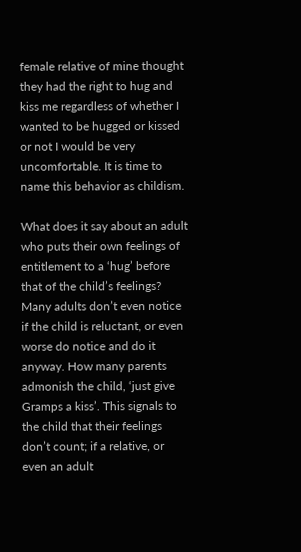female relative of mine thought they had the right to hug and kiss me regardless of whether I wanted to be hugged or kissed or not I would be very uncomfortable. It is time to name this behavior as childism.

What does it say about an adult who puts their own feelings of entitlement to a ‘hug’ before that of the child’s feelings? Many adults don’t even notice if the child is reluctant, or even worse do notice and do it anyway. How many parents admonish the child, ‘just give Gramps a kiss’. This signals to the child that their feelings don’t count; if a relative, or even an adult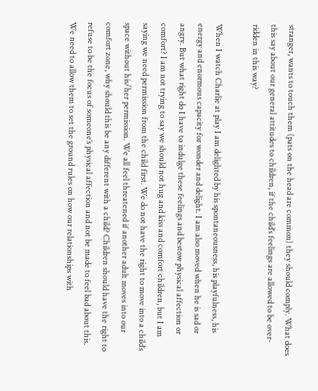stranger, wants to touch them (pats on the head are common) they should comply. What does this say about our general attitudes to children, if the child’s feelings are allowed to be over-ridden in this way?

When I watch Charlie at play I am delighted by his spontaneousness, his playfulness, his energy and enormous capacity for wonder and delight. I am also moved when he is sad or angry. But what right do I have to indulge these feelings and bestow physical affection or comfort? I am not trying to say we should not hug and kiss and comfort children, but I am saying we need permission from the child first. We do not have the right to move into a child’s space without his/her permission. We all feel threatened if another adult moves into our comfort zone, why should this be any different with a child? Children should have the right to refuse to be the focus of someone’s physical affection and not be made to feel bad about this. We need to allow them to set the ground rules on how our relationships with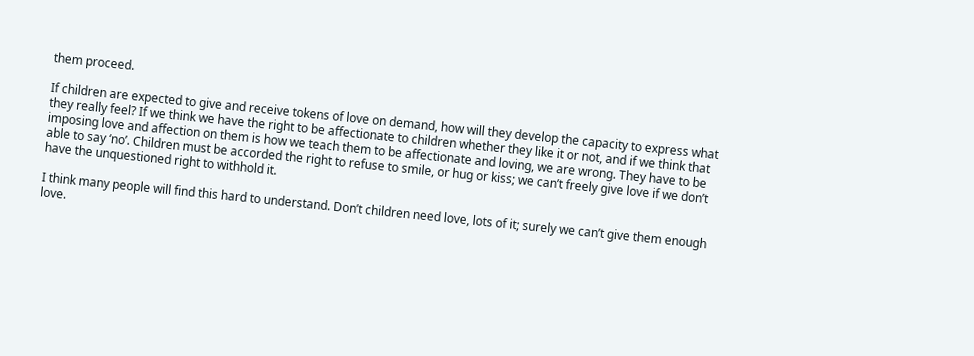them proceed.

If children are expected to give and receive tokens of love on demand, how will they develop the capacity to express what they really feel? If we think we have the right to be affectionate to children whether they like it or not, and if we think that imposing love and affection on them is how we teach them to be affectionate and loving, we are wrong. They have to be able to say ‘no’. Children must be accorded the right to refuse to smile, or hug or kiss; we can’t freely give love if we don’t have the unquestioned right to withhold it.

I think many people will find this hard to understand. Don’t children need love, lots of it; surely we can’t give them enough love.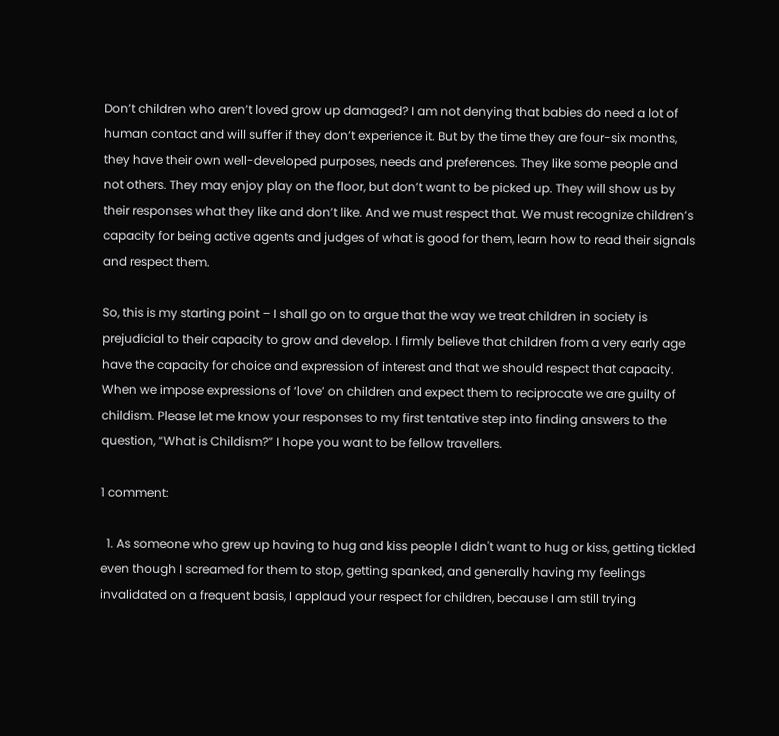Don’t children who aren’t loved grow up damaged? I am not denying that babies do need a lot of human contact and will suffer if they don’t experience it. But by the time they are four-six months, they have their own well-developed purposes, needs and preferences. They like some people and not others. They may enjoy play on the floor, but don’t want to be picked up. They will show us by their responses what they like and don’t like. And we must respect that. We must recognize children’s capacity for being active agents and judges of what is good for them, learn how to read their signals and respect them.

So, this is my starting point – I shall go on to argue that the way we treat children in society is prejudicial to their capacity to grow and develop. I firmly believe that children from a very early age have the capacity for choice and expression of interest and that we should respect that capacity. When we impose expressions of ‘love’ on children and expect them to reciprocate we are guilty of childism. Please let me know your responses to my first tentative step into finding answers to the question, “What is Childism?” I hope you want to be fellow travellers.

1 comment:

  1. As someone who grew up having to hug and kiss people I didn't want to hug or kiss, getting tickled even though I screamed for them to stop, getting spanked, and generally having my feelings invalidated on a frequent basis, I applaud your respect for children, because I am still trying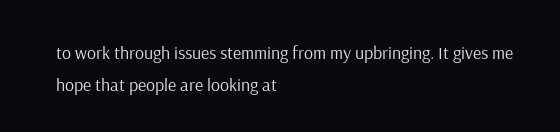to work through issues stemming from my upbringing. It gives me hope that people are looking at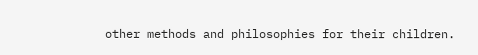other methods and philosophies for their children.